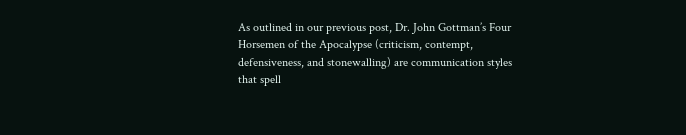As outlined in our previous post, Dr. John Gottman’s Four Horsemen of the Apocalypse (criticism, contempt, defensiveness, and stonewalling) are communication styles that spell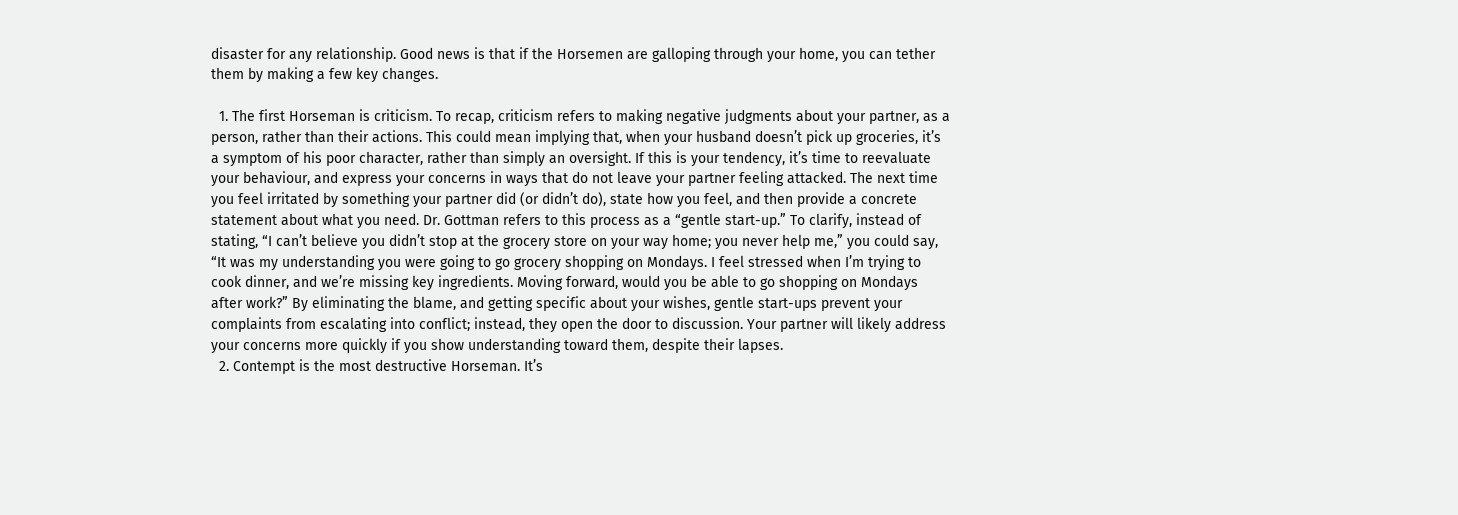disaster for any relationship. Good news is that if the Horsemen are galloping through your home, you can tether them by making a few key changes.

  1. The first Horseman is criticism. To recap, criticism refers to making negative judgments about your partner, as a person, rather than their actions. This could mean implying that, when your husband doesn’t pick up groceries, it’s a symptom of his poor character, rather than simply an oversight. If this is your tendency, it’s time to reevaluate your behaviour, and express your concerns in ways that do not leave your partner feeling attacked. The next time you feel irritated by something your partner did (or didn’t do), state how you feel, and then provide a concrete statement about what you need. Dr. Gottman refers to this process as a “gentle start-up.” To clarify, instead of stating, “I can’t believe you didn’t stop at the grocery store on your way home; you never help me,” you could say, “It was my understanding you were going to go grocery shopping on Mondays. I feel stressed when I’m trying to cook dinner, and we’re missing key ingredients. Moving forward, would you be able to go shopping on Mondays after work?” By eliminating the blame, and getting specific about your wishes, gentle start-ups prevent your complaints from escalating into conflict; instead, they open the door to discussion. Your partner will likely address your concerns more quickly if you show understanding toward them, despite their lapses.
  2. Contempt is the most destructive Horseman. It’s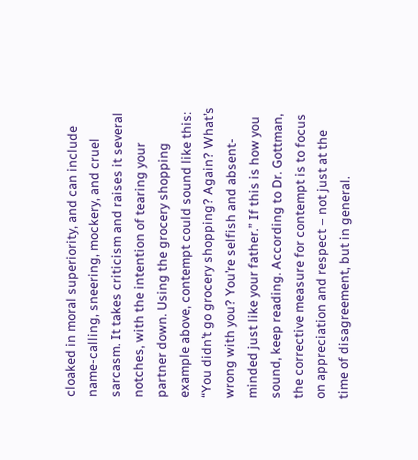cloaked in moral superiority, and can include name-calling, sneering, mockery, and cruel sarcasm. It takes criticism and raises it several notches, with the intention of tearing your partner down. Using the grocery shopping example above, contempt could sound like this: “You didn’t go grocery shopping? Again? What’s wrong with you? You’re selfish and absent-minded just like your father.” If this is how you sound, keep reading. According to Dr. Gottman, the corrective measure for contempt is to focus on appreciation and respect – not just at the time of disagreement, but in general.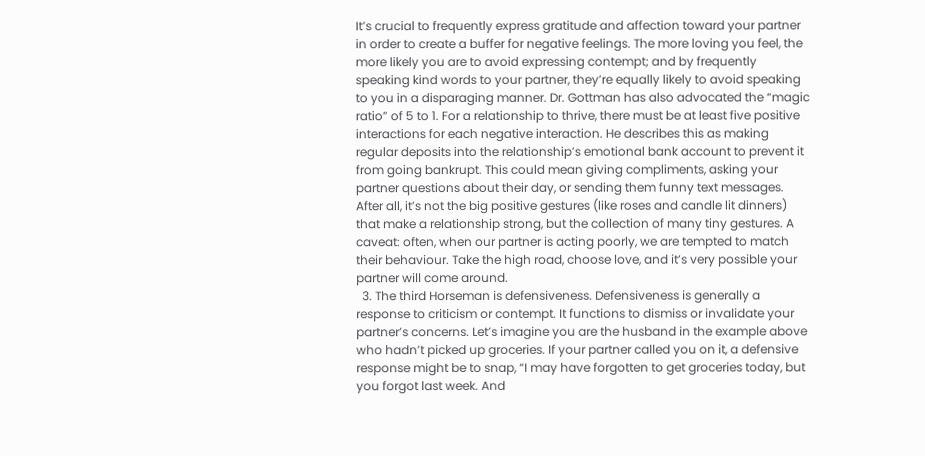It’s crucial to frequently express gratitude and affection toward your partner in order to create a buffer for negative feelings. The more loving you feel, the more likely you are to avoid expressing contempt; and by frequently speaking kind words to your partner, they’re equally likely to avoid speaking to you in a disparaging manner. Dr. Gottman has also advocated the “magic ratio” of 5 to 1. For a relationship to thrive, there must be at least five positive interactions for each negative interaction. He describes this as making regular deposits into the relationship’s emotional bank account to prevent it from going bankrupt. This could mean giving compliments, asking your partner questions about their day, or sending them funny text messages. After all, it’s not the big positive gestures (like roses and candle lit dinners) that make a relationship strong, but the collection of many tiny gestures. A caveat: often, when our partner is acting poorly, we are tempted to match their behaviour. Take the high road, choose love, and it’s very possible your partner will come around.
  3. The third Horseman is defensiveness. Defensiveness is generally a response to criticism or contempt. It functions to dismiss or invalidate your partner’s concerns. Let’s imagine you are the husband in the example above who hadn’t picked up groceries. If your partner called you on it, a defensive response might be to snap, “I may have forgotten to get groceries today, but you forgot last week. And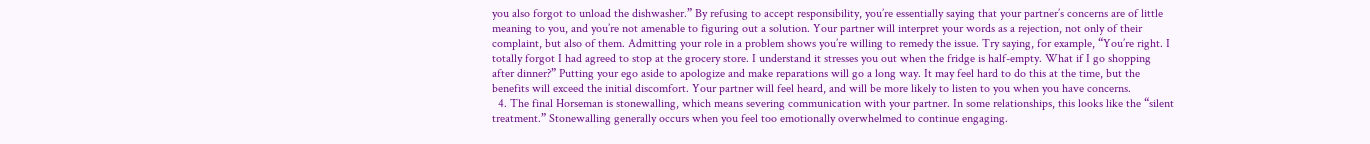you also forgot to unload the dishwasher.” By refusing to accept responsibility, you’re essentially saying that your partner’s concerns are of little meaning to you, and you’re not amenable to figuring out a solution. Your partner will interpret your words as a rejection, not only of their complaint, but also of them. Admitting your role in a problem shows you’re willing to remedy the issue. Try saying, for example, “You’re right. I totally forgot I had agreed to stop at the grocery store. I understand it stresses you out when the fridge is half-empty. What if I go shopping after dinner?” Putting your ego aside to apologize and make reparations will go a long way. It may feel hard to do this at the time, but the benefits will exceed the initial discomfort. Your partner will feel heard, and will be more likely to listen to you when you have concerns.
  4. The final Horseman is stonewalling, which means severing communication with your partner. In some relationships, this looks like the “silent treatment.” Stonewalling generally occurs when you feel too emotionally overwhelmed to continue engaging.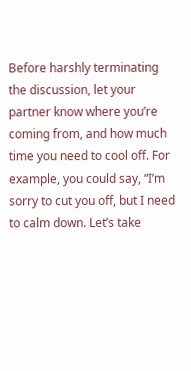Before harshly terminating the discussion, let your partner know where you’re coming from, and how much time you need to cool off. For example, you could say, “I’m sorry to cut you off, but I need to calm down. Let’s take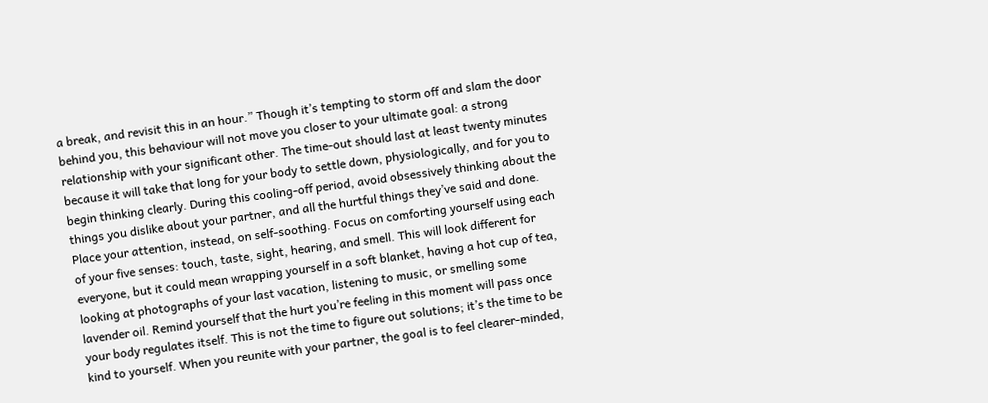a break, and revisit this in an hour.” Though it’s tempting to storm off and slam the door behind you, this behaviour will not move you closer to your ultimate goal: a strong relationship with your significant other. The time-out should last at least twenty minutes because it will take that long for your body to settle down, physiologically, and for you to begin thinking clearly. During this cooling-off period, avoid obsessively thinking about the things you dislike about your partner, and all the hurtful things they’ve said and done. Place your attention, instead, on self-soothing. Focus on comforting yourself using each of your five senses: touch, taste, sight, hearing, and smell. This will look different for everyone, but it could mean wrapping yourself in a soft blanket, having a hot cup of tea, looking at photographs of your last vacation, listening to music, or smelling some lavender oil. Remind yourself that the hurt you’re feeling in this moment will pass once your body regulates itself. This is not the time to figure out solutions; it’s the time to be kind to yourself. When you reunite with your partner, the goal is to feel clearer-minded,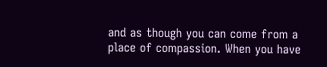and as though you can come from a place of compassion. When you have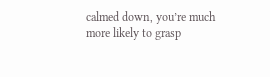calmed down, you’re much more likely to grasp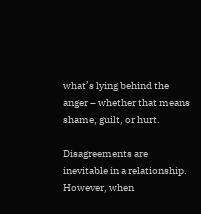what’s lying behind the anger – whether that means shame, guilt, or hurt.

Disagreements are inevitable in a relationship. However, when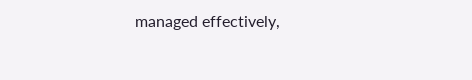managed effectively,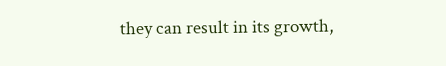they can result in its growth,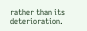rather than its deterioration.